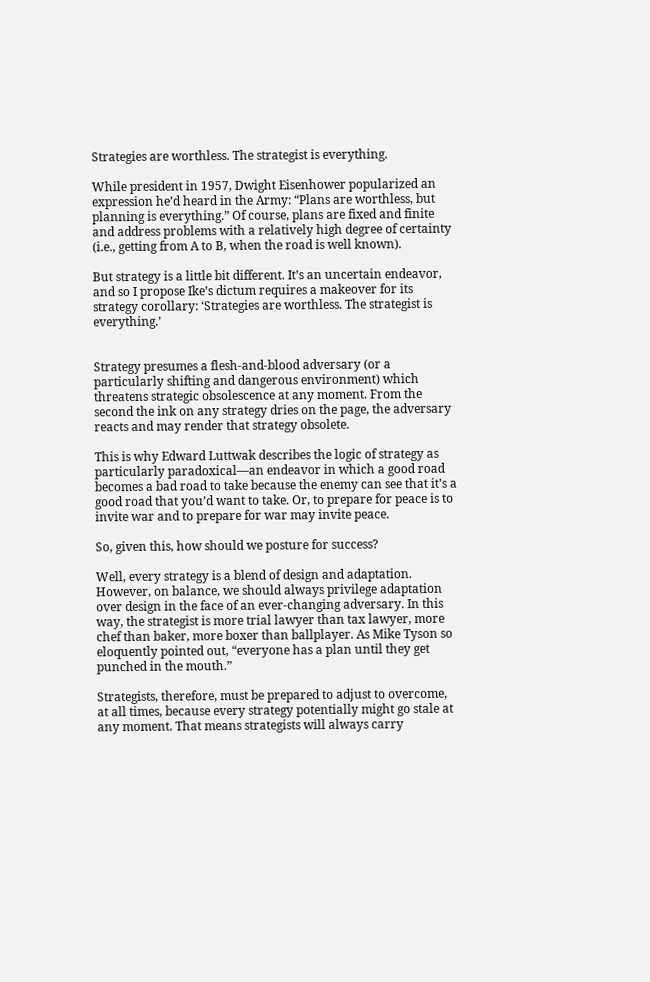Strategies are worthless. The strategist is everything.

While president in 1957, Dwight Eisenhower popularized an expression he’d heard in the Army: “Plans are worthless, but planning is everything.” Of course, plans are fixed and finite and address problems with a relatively high degree of certainty (i.e., getting from A to B, when the road is well known).

But strategy is a little bit different. It’s an uncertain endeavor, and so I propose Ike’s dictum requires a makeover for its strategy corollary: ‘Strategies are worthless. The strategist is everything.’


Strategy presumes a flesh-and-blood adversary (or a particularly shifting and dangerous environment) which threatens strategic obsolescence at any moment. From the second the ink on any strategy dries on the page, the adversary reacts and may render that strategy obsolete.

This is why Edward Luttwak describes the logic of strategy as particularly paradoxical—an endeavor in which a good road becomes a bad road to take because the enemy can see that it’s a good road that you’d want to take. Or, to prepare for peace is to invite war and to prepare for war may invite peace.

So, given this, how should we posture for success?

Well, every strategy is a blend of design and adaptation. However, on balance, we should always privilege adaptation over design in the face of an ever-changing adversary. In this way, the strategist is more trial lawyer than tax lawyer, more chef than baker, more boxer than ballplayer. As Mike Tyson so eloquently pointed out, “everyone has a plan until they get punched in the mouth.”

Strategists, therefore, must be prepared to adjust to overcome, at all times, because every strategy potentially might go stale at any moment. That means strategists will always carry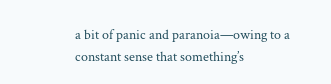a bit of panic and paranoia—owing to a constant sense that something’s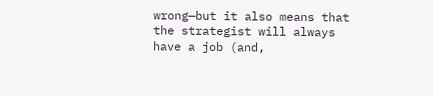wrong—but it also means that the strategist will always have a job (and,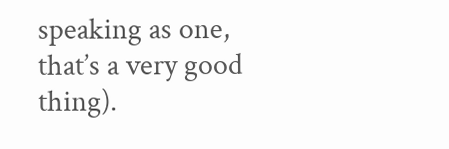speaking as one, that’s a very good thing).